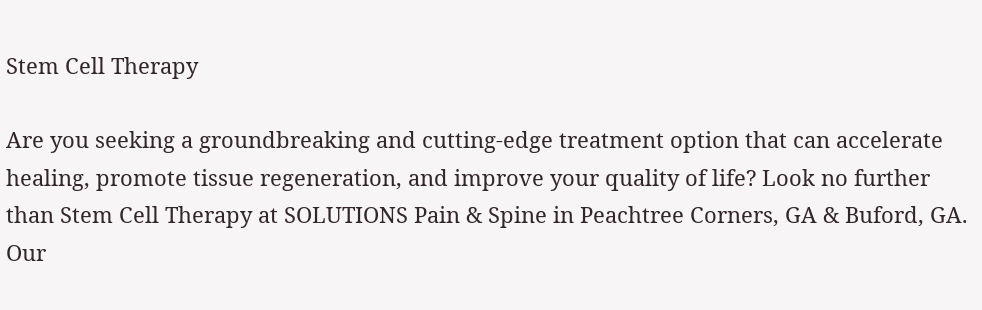Stem Cell Therapy

Are you seeking a groundbreaking and cutting-edge treatment option that can accelerate healing, promote tissue regeneration, and improve your quality of life? Look no further than Stem Cell Therapy at SOLUTIONS Pain & Spine in Peachtree Corners, GA & Buford, GA. Our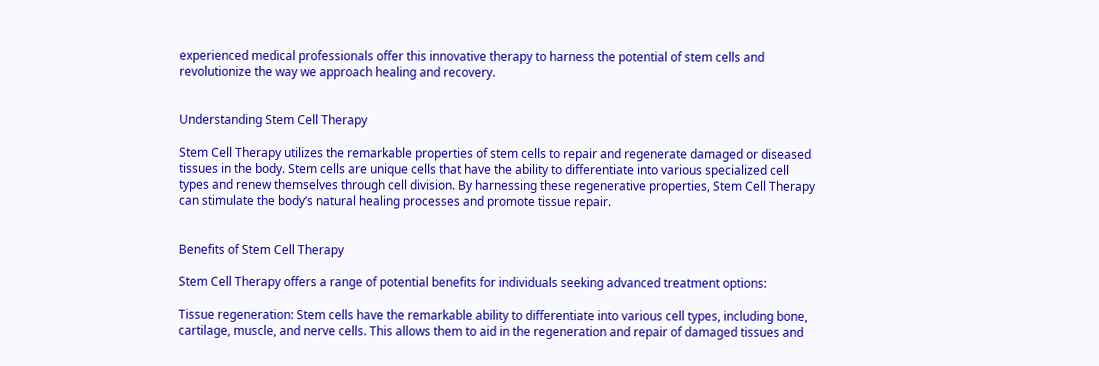experienced medical professionals offer this innovative therapy to harness the potential of stem cells and revolutionize the way we approach healing and recovery.


Understanding Stem Cell Therapy

Stem Cell Therapy utilizes the remarkable properties of stem cells to repair and regenerate damaged or diseased tissues in the body. Stem cells are unique cells that have the ability to differentiate into various specialized cell types and renew themselves through cell division. By harnessing these regenerative properties, Stem Cell Therapy can stimulate the body’s natural healing processes and promote tissue repair.


Benefits of Stem Cell Therapy

Stem Cell Therapy offers a range of potential benefits for individuals seeking advanced treatment options:

Tissue regeneration: Stem cells have the remarkable ability to differentiate into various cell types, including bone, cartilage, muscle, and nerve cells. This allows them to aid in the regeneration and repair of damaged tissues and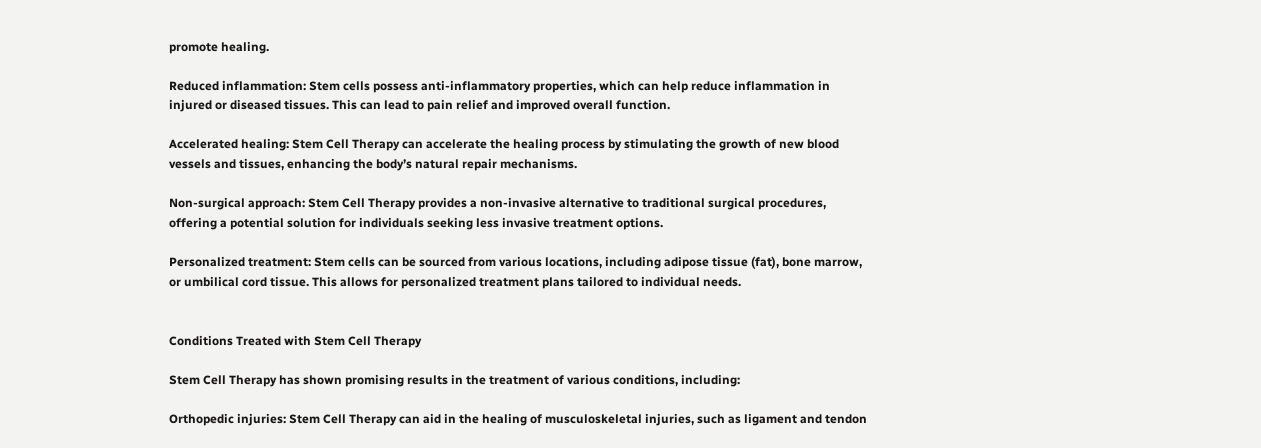promote healing.

Reduced inflammation: Stem cells possess anti-inflammatory properties, which can help reduce inflammation in injured or diseased tissues. This can lead to pain relief and improved overall function.

Accelerated healing: Stem Cell Therapy can accelerate the healing process by stimulating the growth of new blood vessels and tissues, enhancing the body’s natural repair mechanisms.

Non-surgical approach: Stem Cell Therapy provides a non-invasive alternative to traditional surgical procedures, offering a potential solution for individuals seeking less invasive treatment options.

Personalized treatment: Stem cells can be sourced from various locations, including adipose tissue (fat), bone marrow, or umbilical cord tissue. This allows for personalized treatment plans tailored to individual needs.


Conditions Treated with Stem Cell Therapy

Stem Cell Therapy has shown promising results in the treatment of various conditions, including:

Orthopedic injuries: Stem Cell Therapy can aid in the healing of musculoskeletal injuries, such as ligament and tendon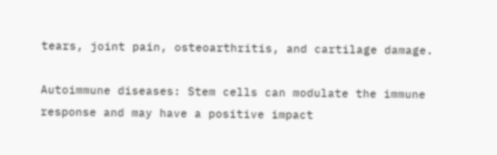tears, joint pain, osteoarthritis, and cartilage damage.

Autoimmune diseases: Stem cells can modulate the immune response and may have a positive impact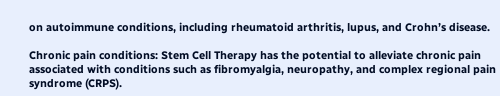on autoimmune conditions, including rheumatoid arthritis, lupus, and Crohn’s disease.

Chronic pain conditions: Stem Cell Therapy has the potential to alleviate chronic pain associated with conditions such as fibromyalgia, neuropathy, and complex regional pain syndrome (CRPS).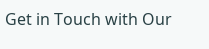Get in Touch with Our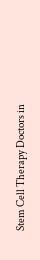Stem Cell Therapy Doctors in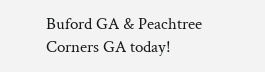Buford GA & Peachtree Corners GA today!